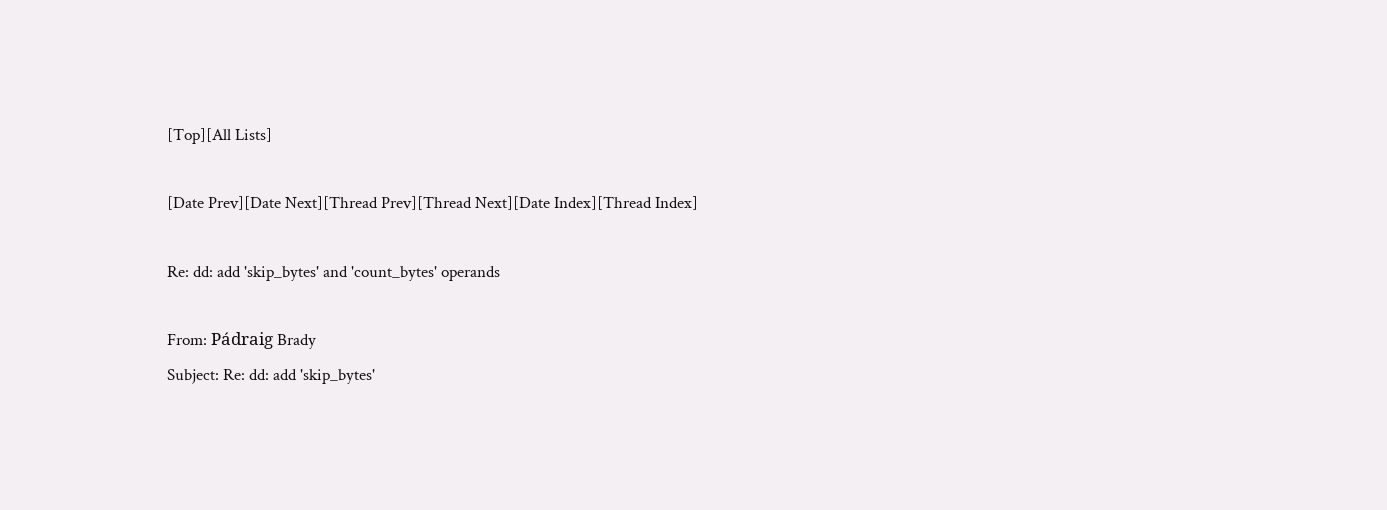[Top][All Lists]

[Date Prev][Date Next][Thread Prev][Thread Next][Date Index][Thread Index]

Re: dd: add 'skip_bytes' and 'count_bytes' operands

From: Pádraig Brady
Subject: Re: dd: add 'skip_bytes'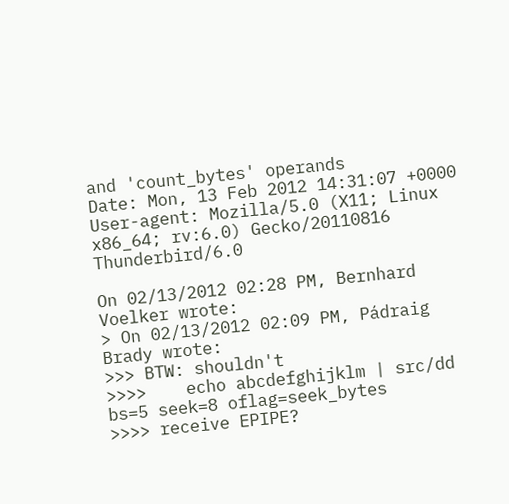and 'count_bytes' operands
Date: Mon, 13 Feb 2012 14:31:07 +0000
User-agent: Mozilla/5.0 (X11; Linux x86_64; rv:6.0) Gecko/20110816 Thunderbird/6.0

On 02/13/2012 02:28 PM, Bernhard Voelker wrote:
> On 02/13/2012 02:09 PM, Pádraig Brady wrote:
>>> BTW: shouldn't
>>>>    echo abcdefghijklm | src/dd bs=5 seek=8 oflag=seek_bytes
>>>> receive EPIPE?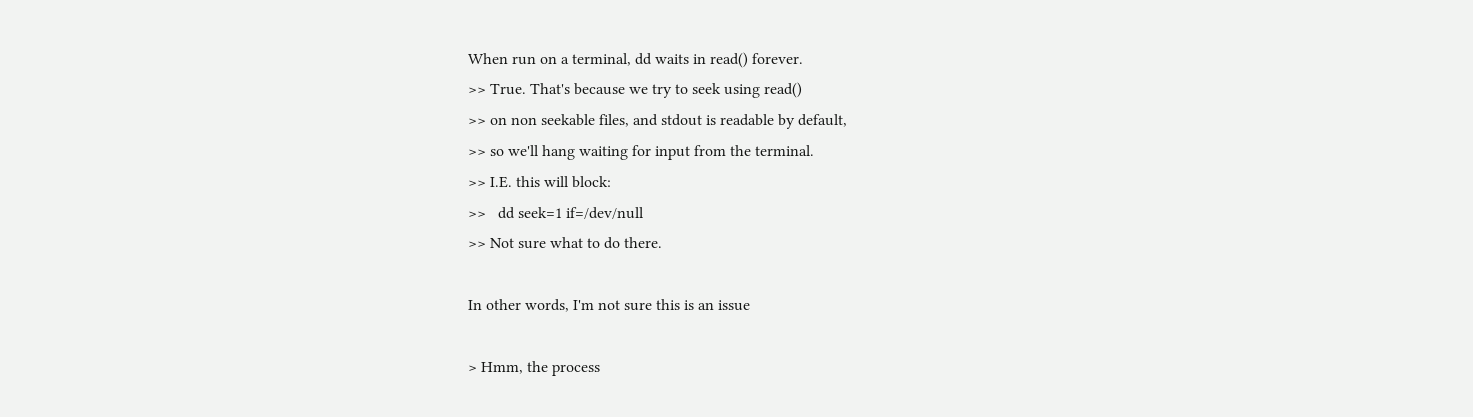When run on a terminal, dd waits in read() forever.
>> True. That's because we try to seek using read()
>> on non seekable files, and stdout is readable by default,
>> so we'll hang waiting for input from the terminal.
>> I.E. this will block:
>>   dd seek=1 if=/dev/null
>> Not sure what to do there.

In other words, I'm not sure this is an issue

> Hmm, the process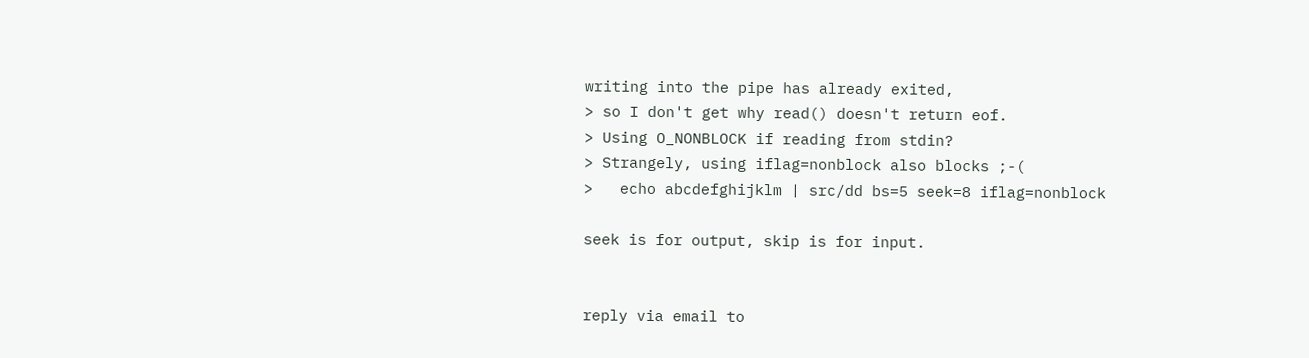writing into the pipe has already exited,
> so I don't get why read() doesn't return eof.
> Using O_NONBLOCK if reading from stdin?
> Strangely, using iflag=nonblock also blocks ;-(
>   echo abcdefghijklm | src/dd bs=5 seek=8 iflag=nonblock

seek is for output, skip is for input.


reply via email to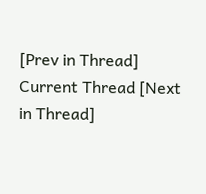[Prev in Thread] Current Thread [Next in Thread]